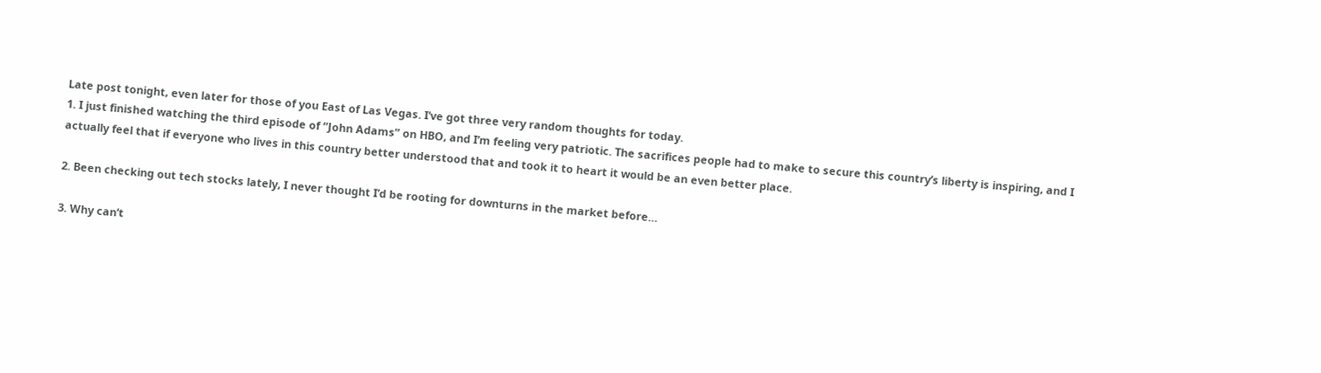Late post tonight, even later for those of you East of Las Vegas. I’ve got three very random thoughts for today.
1. I just finished watching the third episode of “John Adams” on HBO, and I’m feeling very patriotic. The sacrifices people had to make to secure this country’s liberty is inspiring, and I actually feel that if everyone who lives in this country better understood that and took it to heart it would be an even better place.

2. Been checking out tech stocks lately, I never thought I’d be rooting for downturns in the market before…

3. Why can’t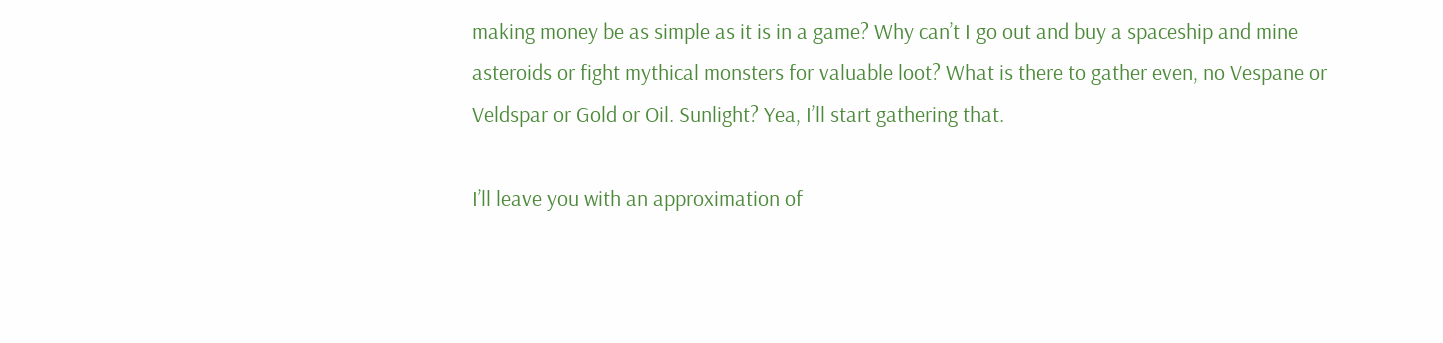making money be as simple as it is in a game? Why can’t I go out and buy a spaceship and mine asteroids or fight mythical monsters for valuable loot? What is there to gather even, no Vespane or Veldspar or Gold or Oil. Sunlight? Yea, I’ll start gathering that.

I’ll leave you with an approximation of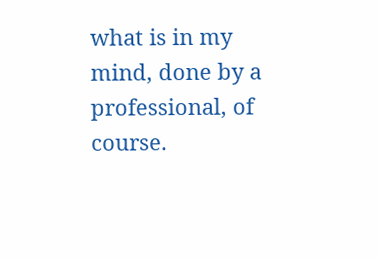what is in my mind, done by a professional, of course.